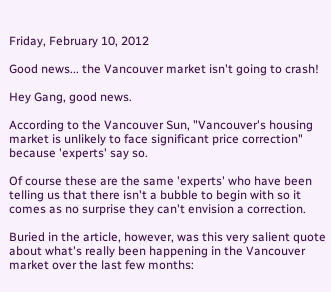Friday, February 10, 2012

Good news... the Vancouver market isn't going to crash!

Hey Gang, good news.

According to the Vancouver Sun, "Vancouver's housing market is unlikely to face significant price correction" because 'experts' say so.

Of course these are the same 'experts' who have been telling us that there isn't a bubble to begin with so it comes as no surprise they can't envision a correction.

Buried in the article, however, was this very salient quote about what's really been happening in the Vancouver market over the last few months: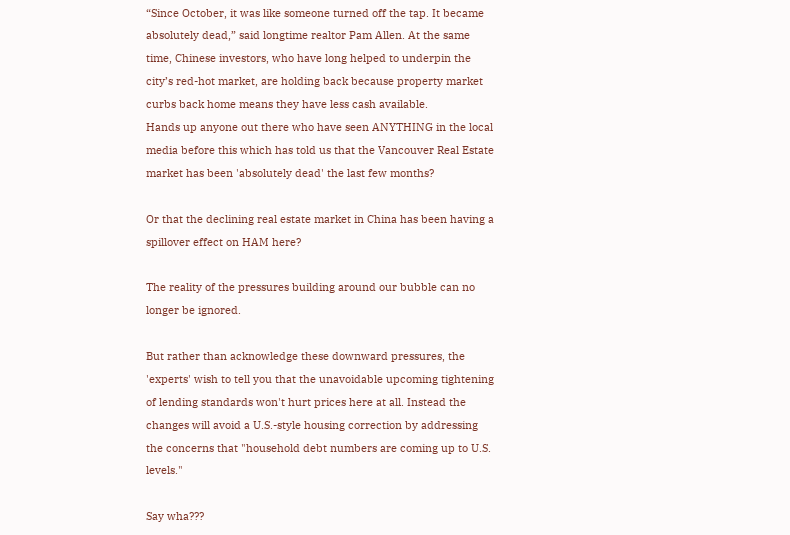“Since October, it was like someone turned off the tap. It became absolutely dead,” said longtime realtor Pam Allen. At the same time, Chinese investors, who have long helped to underpin the city’s red-hot market, are holding back because property market curbs back home means they have less cash available.
Hands up anyone out there who have seen ANYTHING in the local media before this which has told us that the Vancouver Real Estate market has been 'absolutely dead' the last few months?

Or that the declining real estate market in China has been having a spillover effect on HAM here?

The reality of the pressures building around our bubble can no longer be ignored.

But rather than acknowledge these downward pressures, the 'experts' wish to tell you that the unavoidable upcoming tightening of lending standards won't hurt prices here at all. Instead the changes will avoid a U.S.-style housing correction by addressing the concerns that "household debt numbers are coming up to U.S. levels."

Say wha???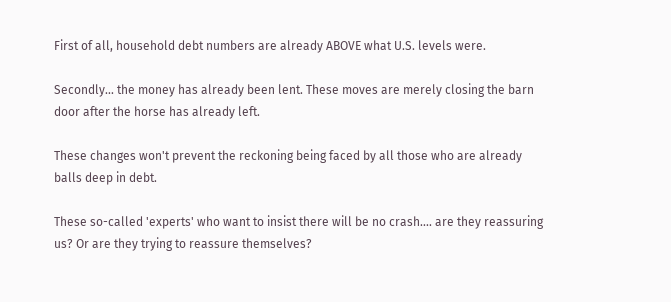First of all, household debt numbers are already ABOVE what U.S. levels were.

Secondly... the money has already been lent. These moves are merely closing the barn door after the horse has already left.

These changes won't prevent the reckoning being faced by all those who are already balls deep in debt.

These so-called 'experts' who want to insist there will be no crash.... are they reassuring us? Or are they trying to reassure themselves?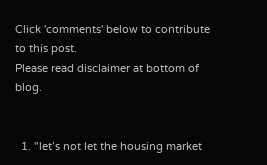Click 'comments' below to contribute to this post.
Please read disclaimer at bottom of blog.


  1. "let’s not let the housing market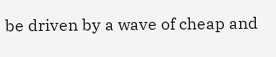be driven by a wave of cheap and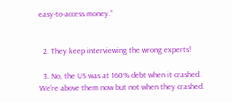easy-to-access money.”


  2. They keep interviewing the wrong experts!

  3. No, the US was at 160% debt when it crashed. We're above them now but not when they crashed.